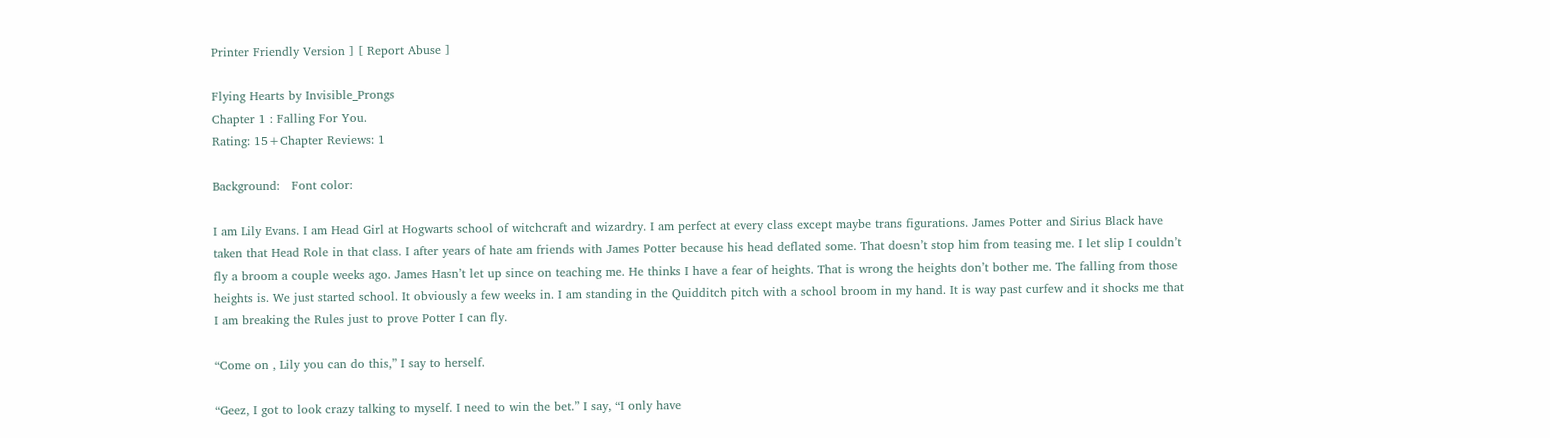Printer Friendly Version ] [ Report Abuse ]

Flying Hearts by Invisible_Prongs
Chapter 1 : Falling For You.
Rating: 15+Chapter Reviews: 1

Background:   Font color:

I am Lily Evans. I am Head Girl at Hogwarts school of witchcraft and wizardry. I am perfect at every class except maybe trans figurations. James Potter and Sirius Black have taken that Head Role in that class. I after years of hate am friends with James Potter because his head deflated some. That doesn’t stop him from teasing me. I let slip I couldn’t fly a broom a couple weeks ago. James Hasn’t let up since on teaching me. He thinks I have a fear of heights. That is wrong the heights don’t bother me. The falling from those heights is. We just started school. It obviously a few weeks in. I am standing in the Quidditch pitch with a school broom in my hand. It is way past curfew and it shocks me that I am breaking the Rules just to prove Potter I can fly.

“Come on , Lily you can do this,” I say to herself.

“Geez, I got to look crazy talking to myself. I need to win the bet.” I say, “I only have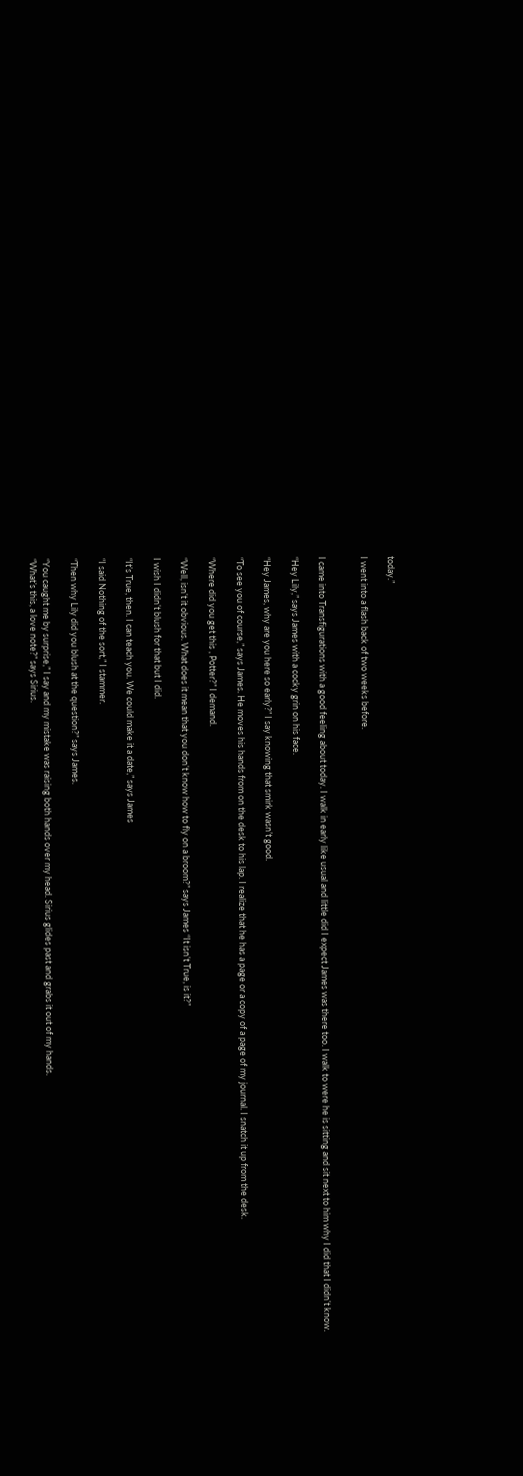today.”

I went into a flash back of two weeks before.


I came into Transfigurations with a good feeling about today. I walk in early like usual and little did I expect James was there too. I walk to were he is sitting and sit next to him why I did that I didn’t know.

“Hey Lily,” says James with a cocky grin on his face.

“Hey James, why are you here so early?” I say knowing that smirk wasn’t good.

“To see you of course,” says James. He moves his hands from on the desk to his lap. I realize that he has a page or a copy of a page of my journal. I snatch it up from the desk.

“Where did you get this , Potter?” I demand.

“Well, isn’t it obvious. What does it mean that you don’t know how to fly on a broom?” says James “It isn’t True, is it?”

I wish I didn’t blush for that but I did.

“It’s True, then. I can teach you. We could make it a date,” says James

“I said Nothing of the sort,” I stammer.

“Then why Lily did you blush at the question?” says James.

“You caught me by surprise,” I say and my mistake was raising both hands over my head. Sirius glides past and grabs it out of my hands.
“What’s this, a love note?” says Sirius.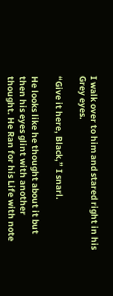I walk over to him and stared right in his Grey eyes.

“Give it here, Black,” I snarl.

He looks like he thought about it but then his eyes glint with another thought. He Ran for his Life with note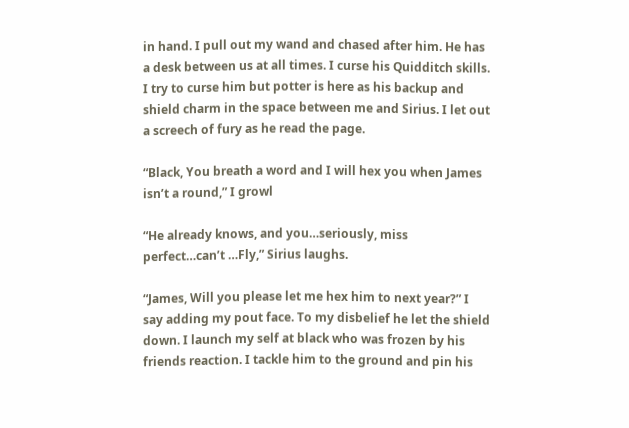in hand. I pull out my wand and chased after him. He has a desk between us at all times. I curse his Quidditch skills. I try to curse him but potter is here as his backup and shield charm in the space between me and Sirius. I let out a screech of fury as he read the page.

“Black, You breath a word and I will hex you when James isn’t a round,” I growl

“He already knows, and you…seriously, miss perfect…can’t …Fly,” Sirius laughs.

“James, Will you please let me hex him to next year?” I say adding my pout face. To my disbelief he let the shield down. I launch my self at black who was frozen by his friends reaction. I tackle him to the ground and pin his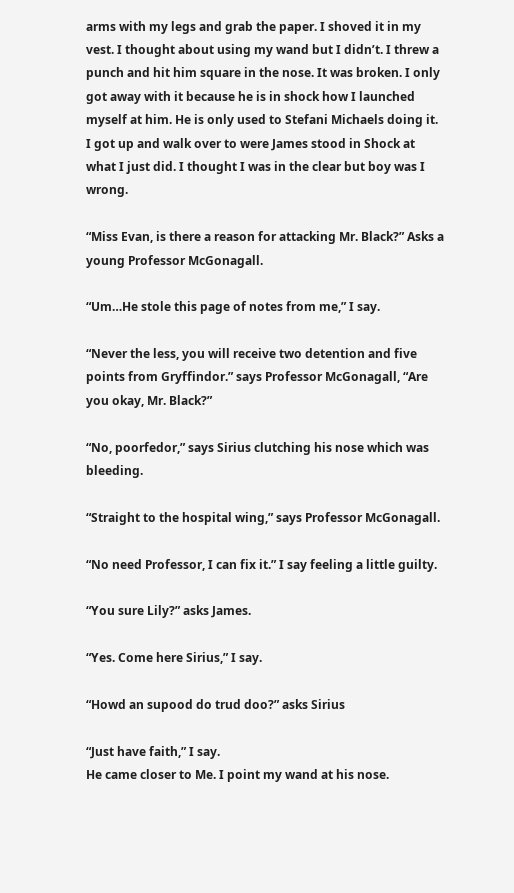arms with my legs and grab the paper. I shoved it in my vest. I thought about using my wand but I didn’t. I threw a punch and hit him square in the nose. It was broken. I only got away with it because he is in shock how I launched myself at him. He is only used to Stefani Michaels doing it. I got up and walk over to were James stood in Shock at what I just did. I thought I was in the clear but boy was I wrong.

“Miss Evan, is there a reason for attacking Mr. Black?” Asks a young Professor McGonagall.

“Um…He stole this page of notes from me,” I say.

“Never the less, you will receive two detention and five points from Gryffindor.” says Professor McGonagall, “Are you okay, Mr. Black?”

“No, poorfedor,” says Sirius clutching his nose which was bleeding.

“Straight to the hospital wing,” says Professor McGonagall.

“No need Professor, I can fix it.” I say feeling a little guilty.

“You sure Lily?” asks James.

“Yes. Come here Sirius,” I say.

“Howd an supood do trud doo?” asks Sirius

“Just have faith,” I say.
He came closer to Me. I point my wand at his nose.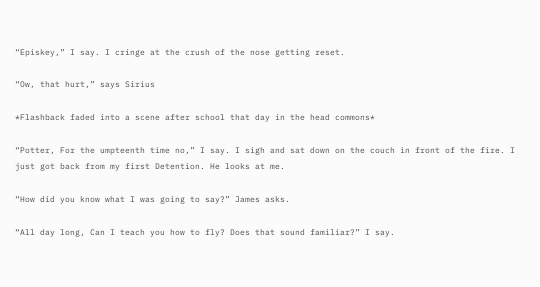“Episkey,” I say. I cringe at the crush of the nose getting reset.

“Ow, that hurt,” says Sirius

*Flashback faded into a scene after school that day in the head commons*

“Potter, For the umpteenth time no,” I say. I sigh and sat down on the couch in front of the fire. I just got back from my first Detention. He looks at me.

“How did you know what I was going to say?” James asks.

“All day long, Can I teach you how to fly? Does that sound familiar?” I say.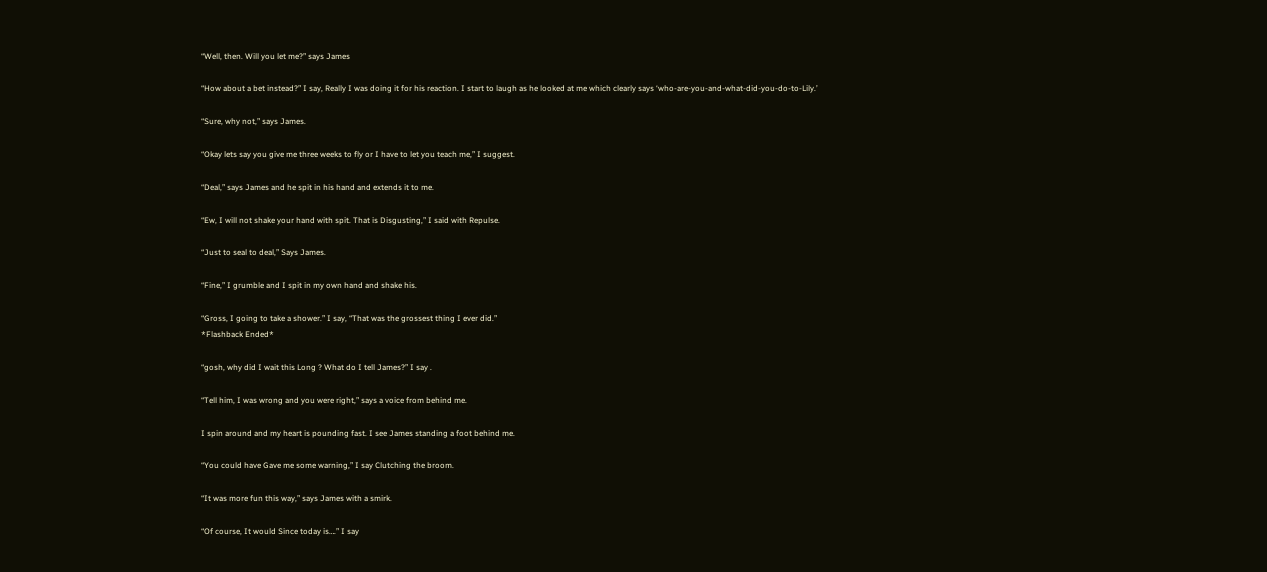“Well, then. Will you let me?” says James

“How about a bet instead?” I say, Really I was doing it for his reaction. I start to laugh as he looked at me which clearly says ‘who-are-you-and-what-did-you-do-to-Lily.’

“Sure, why not,” says James.

“Okay lets say you give me three weeks to fly or I have to let you teach me,” I suggest.

“Deal,” says James and he spit in his hand and extends it to me.

“Ew, I will not shake your hand with spit. That is Disgusting,” I said with Repulse.

“Just to seal to deal,” Says James.

“Fine,” I grumble and I spit in my own hand and shake his.

“Gross, I going to take a shower.” I say, “That was the grossest thing I ever did.”
*Flashback Ended*

“gosh, why did I wait this Long ? What do I tell James?” I say .

“Tell him, I was wrong and you were right,” says a voice from behind me.

I spin around and my heart is pounding fast. I see James standing a foot behind me.

“You could have Gave me some warning,” I say Clutching the broom.

“It was more fun this way,” says James with a smirk.

“Of course, It would Since today is….” I say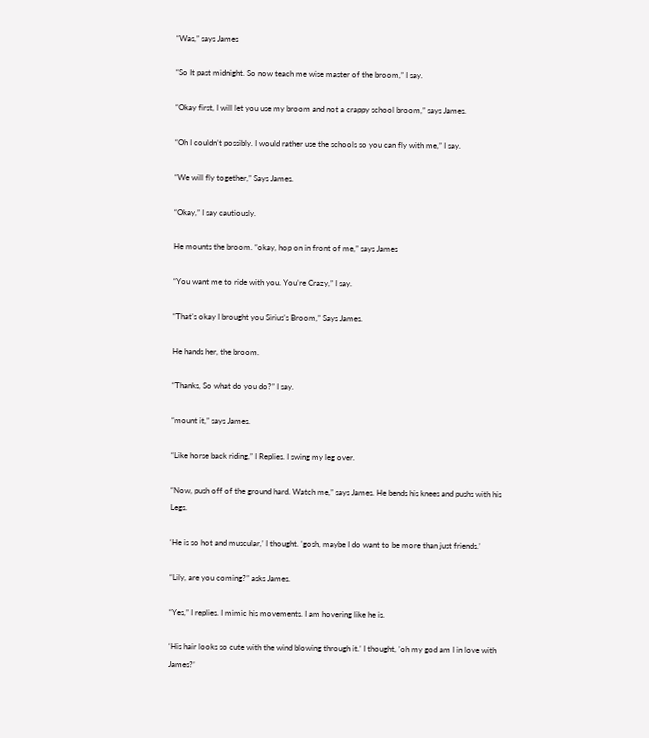“Was,” says James

“So It past midnight. So now teach me wise master of the broom,” I say.

“Okay first, I will let you use my broom and not a crappy school broom,” says James.

“Oh I couldn’t possibly. I would rather use the schools so you can fly with me,” I say.

“We will fly together,” Says James.

“Okay,” I say cautiously.

He mounts the broom. “okay, hop on in front of me,” says James

“You want me to ride with you. You’re Crazy,” I say.

“That’s okay I brought you Sirius’s Broom,” Says James.

He hands her, the broom.

“Thanks, So what do you do?” I say.

“mount it,” says James.

“Like horse back riding,” I Replies. I swing my leg over.

“Now, push off of the ground hard. Watch me,” says James. He bends his knees and pushs with his Legs.

‘He is so hot and muscular,’ I thought. ’gosh, maybe I do want to be more than just friends.’

“Lily, are you coming?” asks James.

“Yes,” I replies. I mimic his movements. I am hovering like he is.

‘His hair looks so cute with the wind blowing through it.’ I thought, ’oh my god am I in love with James?’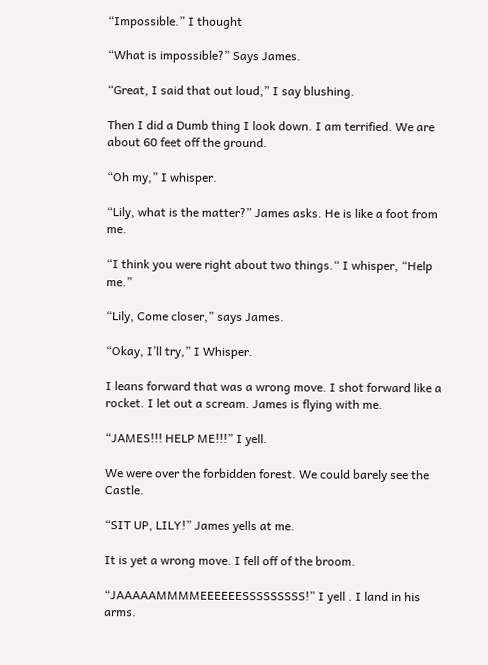“Impossible.” I thought

“What is impossible?” Says James.

“Great, I said that out loud,” I say blushing.

Then I did a Dumb thing I look down. I am terrified. We are about 60 feet off the ground.

“Oh my,” I whisper.

“Lily, what is the matter?” James asks. He is like a foot from me.

“I think you were right about two things.“ I whisper, “Help me.”

“Lily, Come closer,” says James.

“Okay, I’ll try,” I Whisper.

I leans forward that was a wrong move. I shot forward like a rocket. I let out a scream. James is flying with me.

“JAMES!!! HELP ME!!!” I yell.

We were over the forbidden forest. We could barely see the Castle.

“SIT UP, LILY!” James yells at me.

It is yet a wrong move. I fell off of the broom.

“JAAAAAMMMMEEEEEESSSSSSSSS!” I yell . I land in his arms.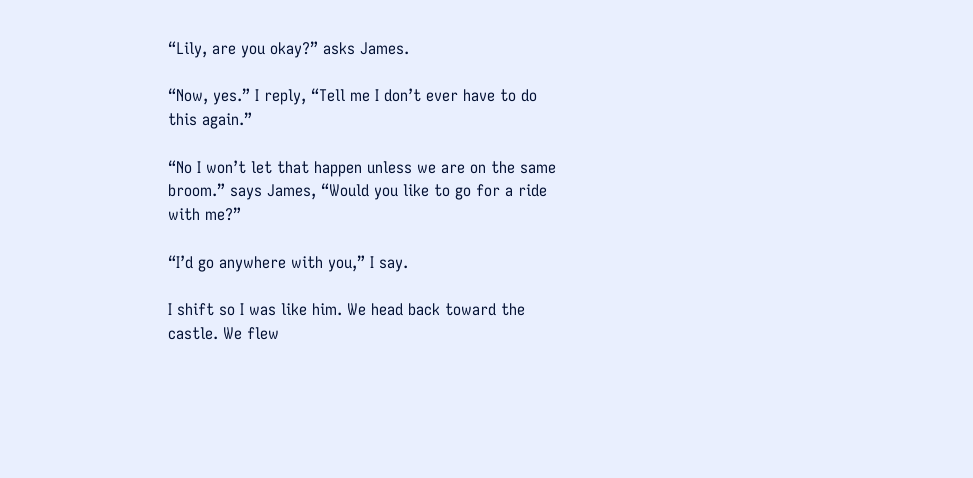“Lily, are you okay?” asks James.

“Now, yes.” I reply, “Tell me I don’t ever have to do this again.”

“No I won’t let that happen unless we are on the same broom.” says James, “Would you like to go for a ride with me?”

“I’d go anywhere with you,” I say.

I shift so I was like him. We head back toward the castle. We flew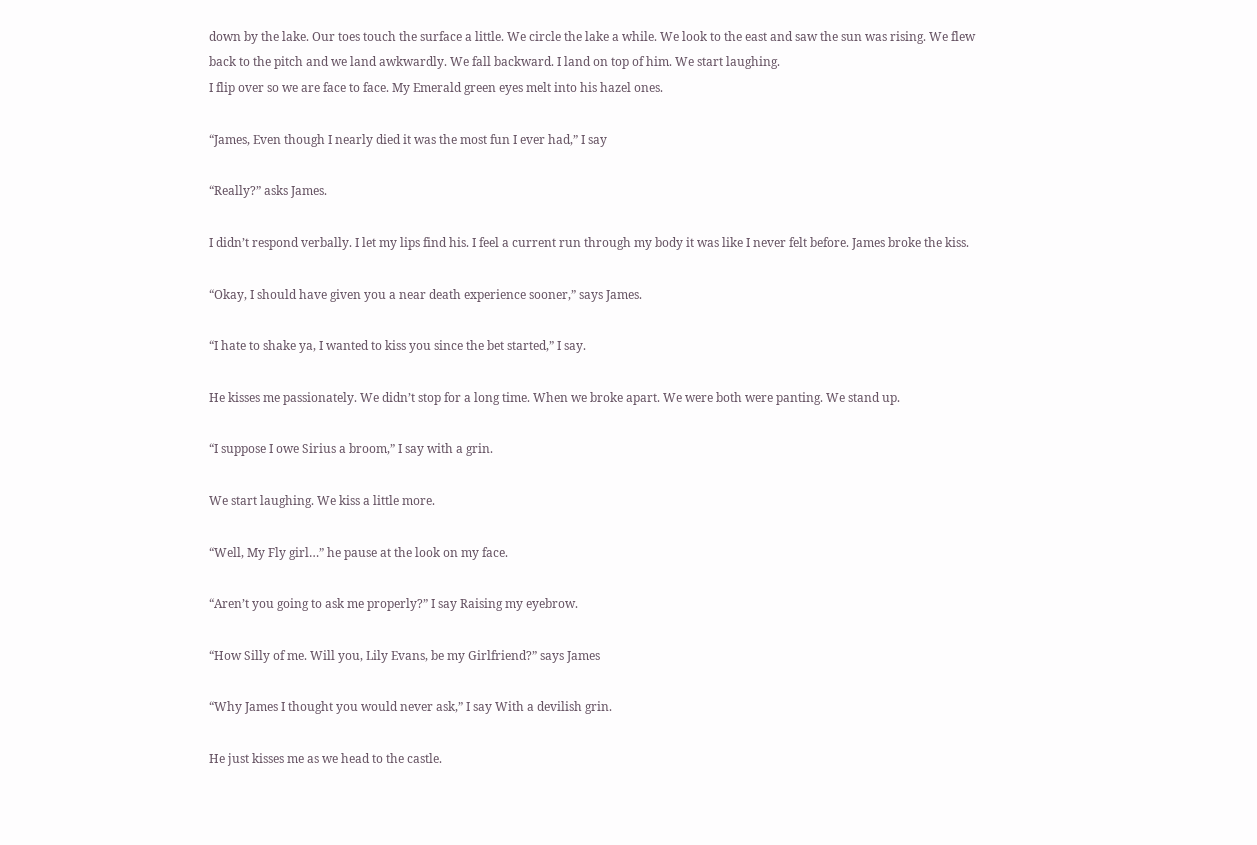down by the lake. Our toes touch the surface a little. We circle the lake a while. We look to the east and saw the sun was rising. We flew back to the pitch and we land awkwardly. We fall backward. I land on top of him. We start laughing.
I flip over so we are face to face. My Emerald green eyes melt into his hazel ones.

“James, Even though I nearly died it was the most fun I ever had,” I say

“Really?” asks James.

I didn’t respond verbally. I let my lips find his. I feel a current run through my body it was like I never felt before. James broke the kiss.

“Okay, I should have given you a near death experience sooner,” says James.

“I hate to shake ya, I wanted to kiss you since the bet started,” I say.

He kisses me passionately. We didn’t stop for a long time. When we broke apart. We were both were panting. We stand up.

“I suppose I owe Sirius a broom,” I say with a grin.

We start laughing. We kiss a little more.

“Well, My Fly girl…” he pause at the look on my face.

“Aren’t you going to ask me properly?” I say Raising my eyebrow.

“How Silly of me. Will you, Lily Evans, be my Girlfriend?” says James

“Why James I thought you would never ask,” I say With a devilish grin.

He just kisses me as we head to the castle.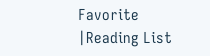Favorite |Reading List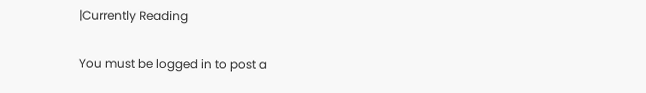|Currently Reading

You must be logged in to post a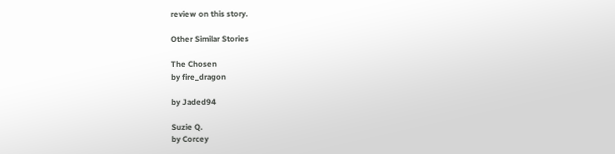review on this story.

Other Similar Stories

The Chosen
by fire_dragon

by Jaded94

Suzie Q.
by Corcey